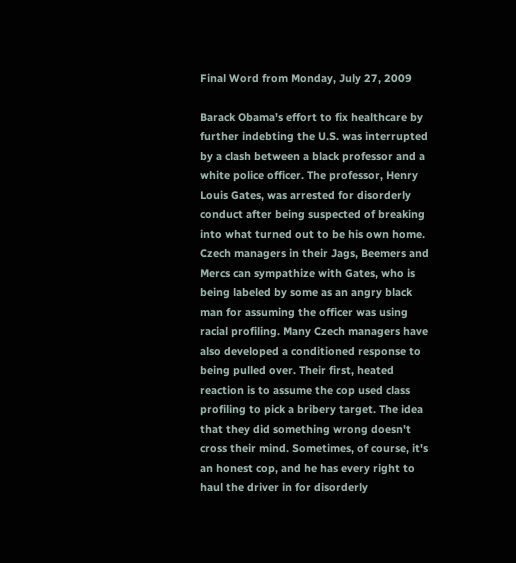Final Word from Monday, July 27, 2009

Barack Obama's effort to fix healthcare by further indebting the U.S. was interrupted by a clash between a black professor and a white police officer. The professor, Henry Louis Gates, was arrested for disorderly conduct after being suspected of breaking into what turned out to be his own home. Czech managers in their Jags, Beemers and Mercs can sympathize with Gates, who is being labeled by some as an angry black man for assuming the officer was using racial profiling. Many Czech managers have also developed a conditioned response to being pulled over. Their first, heated reaction is to assume the cop used class profiling to pick a bribery target. The idea that they did something wrong doesn't cross their mind. Sometimes, of course, it's an honest cop, and he has every right to haul the driver in for disorderly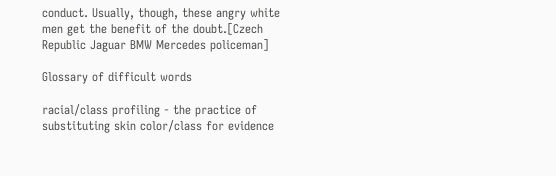conduct. Usually, though, these angry white men get the benefit of the doubt.[Czech Republic Jaguar BMW Mercedes policeman]

Glossary of difficult words

racial/class profiling - the practice of substituting skin color/class for evidence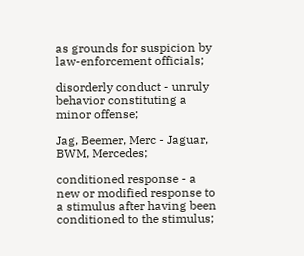as grounds for suspicion by law-enforcement officials;

disorderly conduct - unruly behavior constituting a minor offense;

Jag, Beemer, Merc - Jaguar, BWM, Mercedes;

conditioned response - a new or modified response to a stimulus after having been conditioned to the stimulus;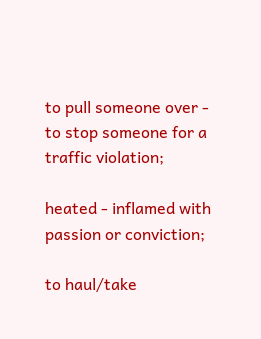to pull someone over - to stop someone for a traffic violation;

heated - inflamed with passion or conviction;

to haul/take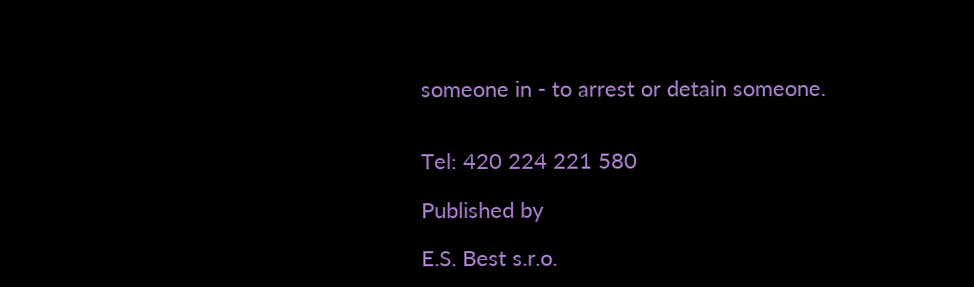someone in - to arrest or detain someone.


Tel: 420 224 221 580

Published by

E.S. Best s.r.o.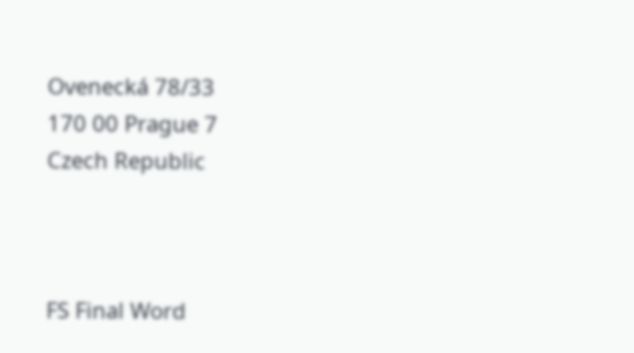Ovenecká 78/33
170 00 Prague 7
Czech Republic



FS Final Word